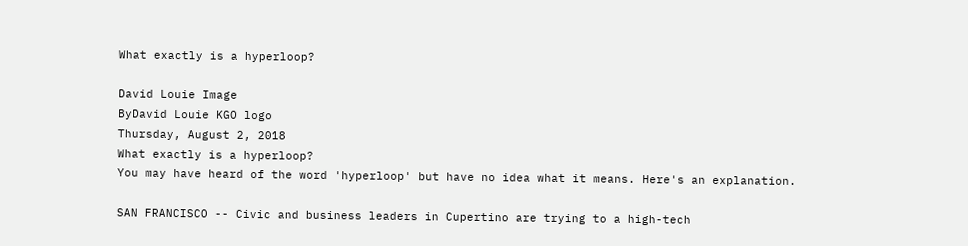What exactly is a hyperloop?

David Louie Image
ByDavid Louie KGO logo
Thursday, August 2, 2018
What exactly is a hyperloop?
You may have heard of the word 'hyperloop' but have no idea what it means. Here's an explanation.

SAN FRANCISCO -- Civic and business leaders in Cupertino are trying to a high-tech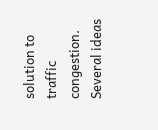solution to traffic congestion. Several ideas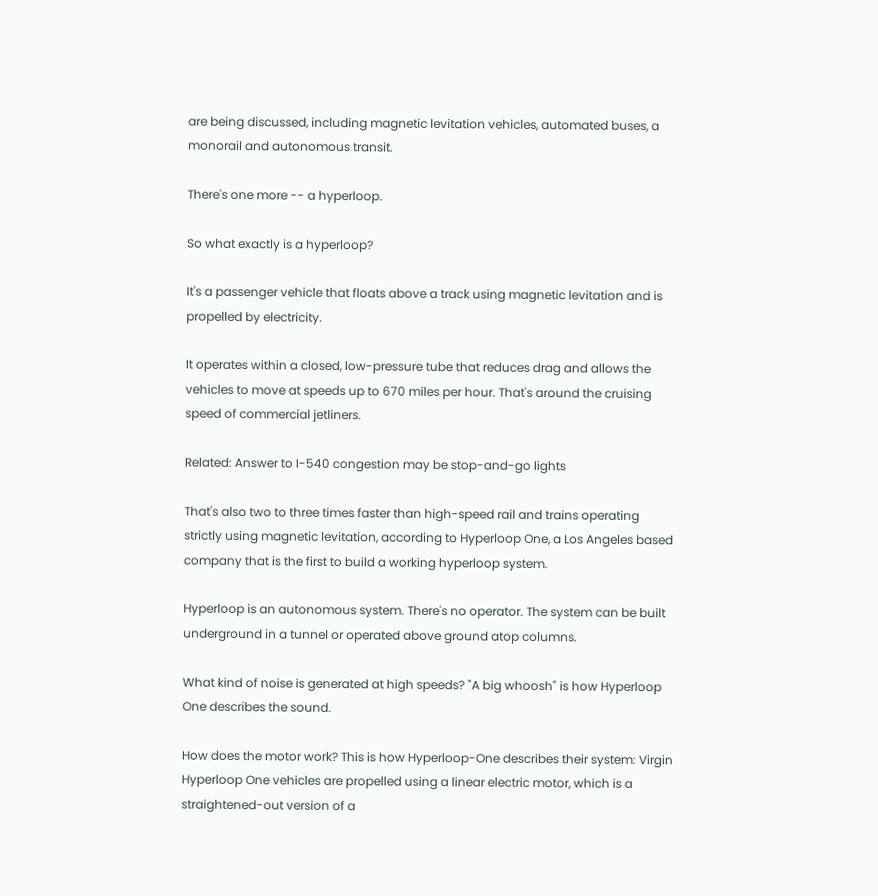are being discussed, including magnetic levitation vehicles, automated buses, a monorail and autonomous transit.

There's one more -- a hyperloop.

So what exactly is a hyperloop?

It's a passenger vehicle that floats above a track using magnetic levitation and is propelled by electricity.

It operates within a closed, low-pressure tube that reduces drag and allows the vehicles to move at speeds up to 670 miles per hour. That's around the cruising speed of commercial jetliners.

Related: Answer to I-540 congestion may be stop-and-go lights

That's also two to three times faster than high-speed rail and trains operating strictly using magnetic levitation, according to Hyperloop One, a Los Angeles based company that is the first to build a working hyperloop system.

Hyperloop is an autonomous system. There's no operator. The system can be built underground in a tunnel or operated above ground atop columns.

What kind of noise is generated at high speeds? "A big whoosh" is how Hyperloop One describes the sound.

How does the motor work? This is how Hyperloop-One describes their system: Virgin Hyperloop One vehicles are propelled using a linear electric motor, which is a straightened-out version of a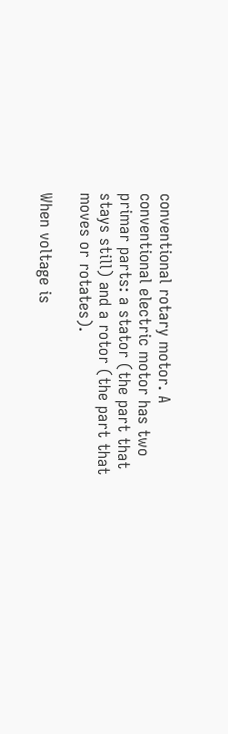conventional rotary motor. A conventional electric motor has two primar parts: a stator (the part that stays still) and a rotor (the part that moves or rotates).

When voltage is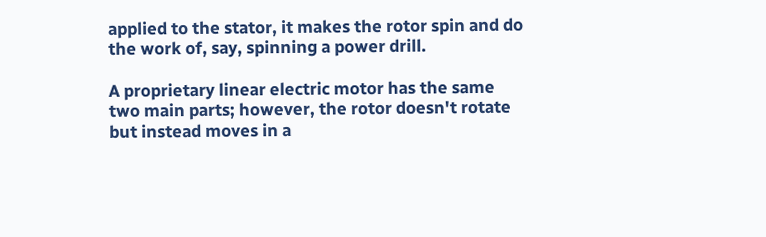applied to the stator, it makes the rotor spin and do the work of, say, spinning a power drill.

A proprietary linear electric motor has the same two main parts; however, the rotor doesn't rotate but instead moves in a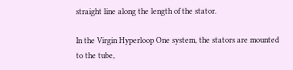straight line along the length of the stator.

In the Virgin Hyperloop One system, the stators are mounted to the tube,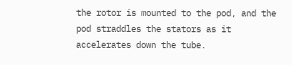the rotor is mounted to the pod, and the pod straddles the stators as it accelerates down the tube.